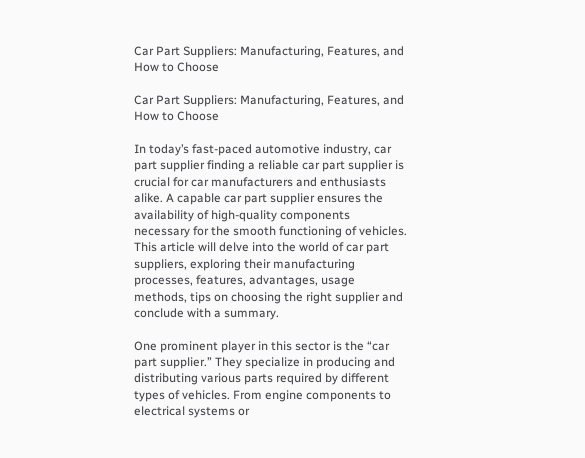Car Part Suppliers: Manufacturing, Features, and How to Choose

Car Part Suppliers: Manufacturing, Features, and How to Choose

In today’s fast-paced automotive industry, car part supplier finding a reliable car part supplier is crucial for car manufacturers and enthusiasts alike. A capable car part supplier ensures the availability of high-quality components necessary for the smooth functioning of vehicles. This article will delve into the world of car part suppliers, exploring their manufacturing processes, features, advantages, usage methods, tips on choosing the right supplier and conclude with a summary.

One prominent player in this sector is the “car part supplier.” They specialize in producing and distributing various parts required by different types of vehicles. From engine components to electrical systems or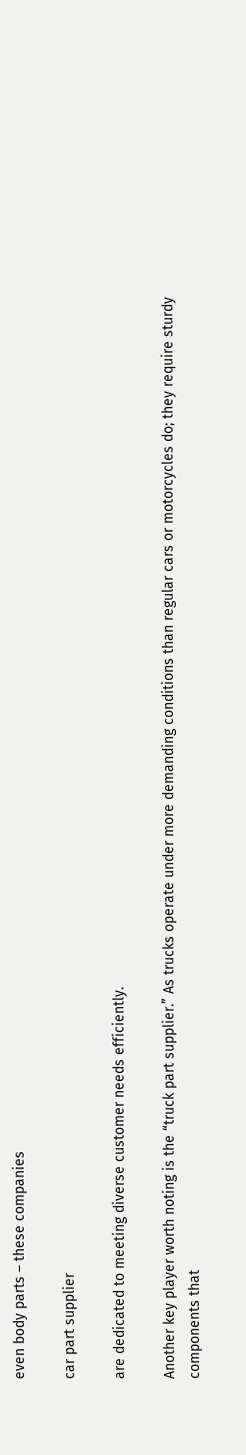even body parts – these companies

car part supplier

are dedicated to meeting diverse customer needs efficiently.

Another key player worth noting is the “truck part supplier.” As trucks operate under more demanding conditions than regular cars or motorcycles do; they require sturdy components that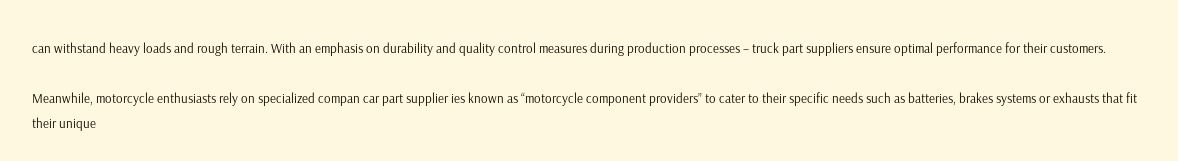can withstand heavy loads and rough terrain. With an emphasis on durability and quality control measures during production processes – truck part suppliers ensure optimal performance for their customers.

Meanwhile, motorcycle enthusiasts rely on specialized compan car part supplier ies known as “motorcycle component providers” to cater to their specific needs such as batteries, brakes systems or exhausts that fit their unique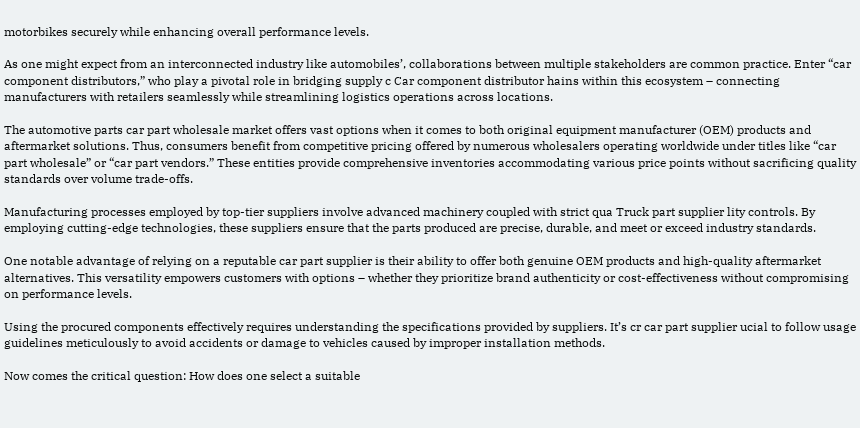motorbikes securely while enhancing overall performance levels.

As one might expect from an interconnected industry like automobiles’, collaborations between multiple stakeholders are common practice. Enter “car component distributors,” who play a pivotal role in bridging supply c Car component distributor hains within this ecosystem – connecting manufacturers with retailers seamlessly while streamlining logistics operations across locations.

The automotive parts car part wholesale market offers vast options when it comes to both original equipment manufacturer (OEM) products and aftermarket solutions. Thus, consumers benefit from competitive pricing offered by numerous wholesalers operating worldwide under titles like “car part wholesale” or “car part vendors.” These entities provide comprehensive inventories accommodating various price points without sacrificing quality standards over volume trade-offs.

Manufacturing processes employed by top-tier suppliers involve advanced machinery coupled with strict qua Truck part supplier lity controls. By employing cutting-edge technologies, these suppliers ensure that the parts produced are precise, durable, and meet or exceed industry standards.

One notable advantage of relying on a reputable car part supplier is their ability to offer both genuine OEM products and high-quality aftermarket alternatives. This versatility empowers customers with options – whether they prioritize brand authenticity or cost-effectiveness without compromising on performance levels.

Using the procured components effectively requires understanding the specifications provided by suppliers. It’s cr car part supplier ucial to follow usage guidelines meticulously to avoid accidents or damage to vehicles caused by improper installation methods.

Now comes the critical question: How does one select a suitable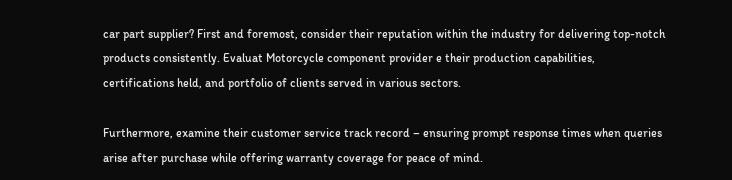car part supplier? First and foremost, consider their reputation within the industry for delivering top-notch products consistently. Evaluat Motorcycle component provider e their production capabilities, certifications held, and portfolio of clients served in various sectors.

Furthermore, examine their customer service track record – ensuring prompt response times when queries arise after purchase while offering warranty coverage for peace of mind.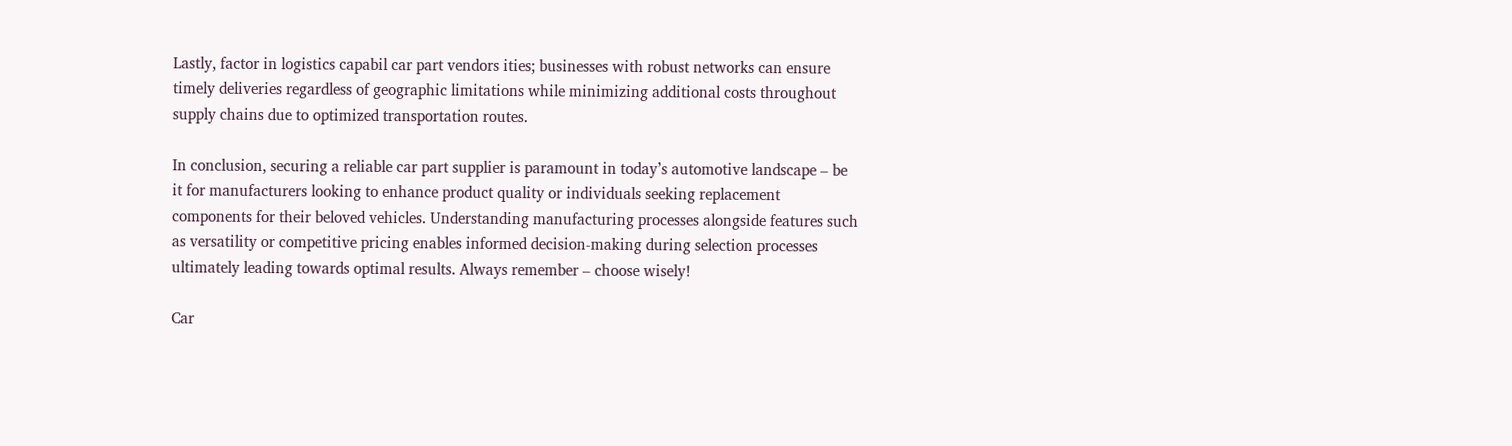Lastly, factor in logistics capabil car part vendors ities; businesses with robust networks can ensure timely deliveries regardless of geographic limitations while minimizing additional costs throughout supply chains due to optimized transportation routes.

In conclusion, securing a reliable car part supplier is paramount in today’s automotive landscape – be it for manufacturers looking to enhance product quality or individuals seeking replacement components for their beloved vehicles. Understanding manufacturing processes alongside features such as versatility or competitive pricing enables informed decision-making during selection processes ultimately leading towards optimal results. Always remember – choose wisely!

Car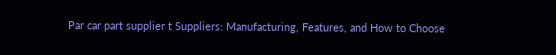Par car part supplier t Suppliers: Manufacturing, Features, and How to Choose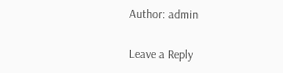Author: admin

Leave a Reply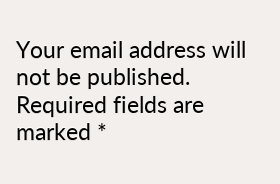Your email address will not be published. Required fields are marked *